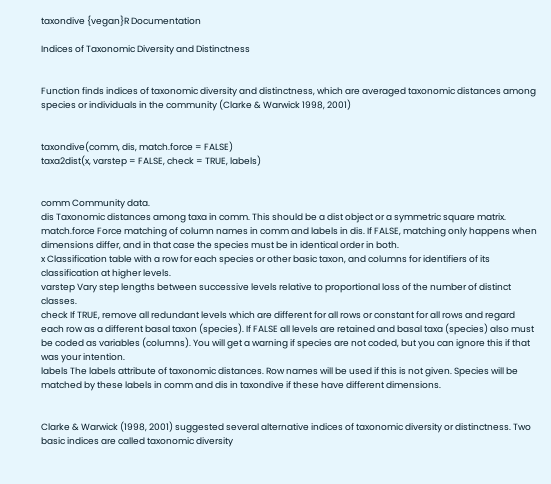taxondive {vegan}R Documentation

Indices of Taxonomic Diversity and Distinctness


Function finds indices of taxonomic diversity and distinctness, which are averaged taxonomic distances among species or individuals in the community (Clarke & Warwick 1998, 2001)


taxondive(comm, dis, match.force = FALSE)
taxa2dist(x, varstep = FALSE, check = TRUE, labels)


comm Community data.
dis Taxonomic distances among taxa in comm. This should be a dist object or a symmetric square matrix.
match.force Force matching of column names in comm and labels in dis. If FALSE, matching only happens when dimensions differ, and in that case the species must be in identical order in both.
x Classification table with a row for each species or other basic taxon, and columns for identifiers of its classification at higher levels.
varstep Vary step lengths between successive levels relative to proportional loss of the number of distinct classes.
check If TRUE, remove all redundant levels which are different for all rows or constant for all rows and regard each row as a different basal taxon (species). If FALSE all levels are retained and basal taxa (species) also must be coded as variables (columns). You will get a warning if species are not coded, but you can ignore this if that was your intention.
labels The labels attribute of taxonomic distances. Row names will be used if this is not given. Species will be matched by these labels in comm and dis in taxondive if these have different dimensions.


Clarke & Warwick (1998, 2001) suggested several alternative indices of taxonomic diversity or distinctness. Two basic indices are called taxonomic diversity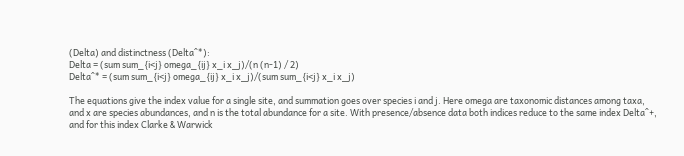(Delta) and distinctness (Delta^*):
Delta = (sum sum_{i<j} omega_{ij} x_i x_j)/(n (n-1) / 2)
Delta^* = (sum sum_{i<j} omega_{ij} x_i x_j)/(sum sum_{i<j} x_i x_j)

The equations give the index value for a single site, and summation goes over species i and j. Here omega are taxonomic distances among taxa, and x are species abundances, and n is the total abundance for a site. With presence/absence data both indices reduce to the same index Delta^+, and for this index Clarke & Warwick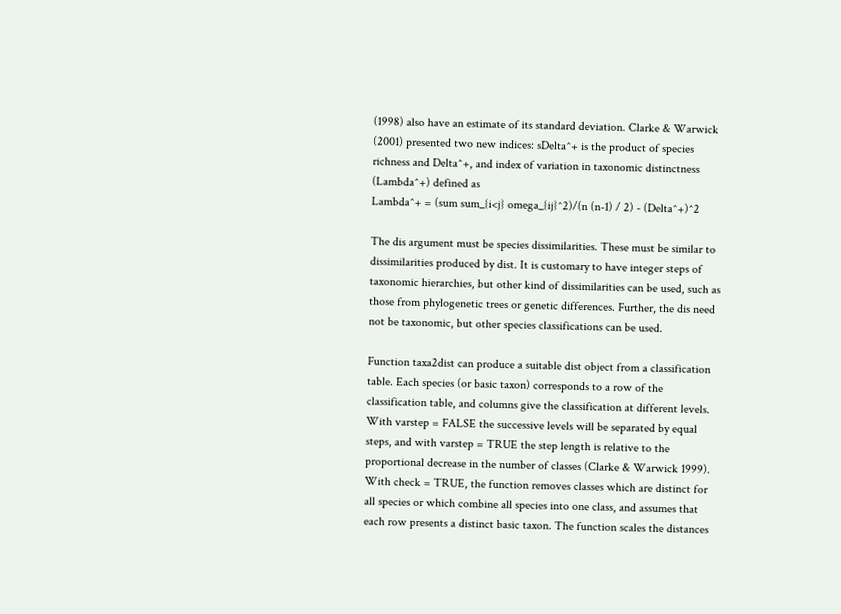(1998) also have an estimate of its standard deviation. Clarke & Warwick (2001) presented two new indices: sDelta^+ is the product of species richness and Delta^+, and index of variation in taxonomic distinctness (Lambda^+) defined as
Lambda^+ = (sum sum_{i<j} omega_{ij}^2)/(n (n-1) / 2) - (Delta^+)^2

The dis argument must be species dissimilarities. These must be similar to dissimilarities produced by dist. It is customary to have integer steps of taxonomic hierarchies, but other kind of dissimilarities can be used, such as those from phylogenetic trees or genetic differences. Further, the dis need not be taxonomic, but other species classifications can be used.

Function taxa2dist can produce a suitable dist object from a classification table. Each species (or basic taxon) corresponds to a row of the classification table, and columns give the classification at different levels. With varstep = FALSE the successive levels will be separated by equal steps, and with varstep = TRUE the step length is relative to the proportional decrease in the number of classes (Clarke & Warwick 1999). With check = TRUE, the function removes classes which are distinct for all species or which combine all species into one class, and assumes that each row presents a distinct basic taxon. The function scales the distances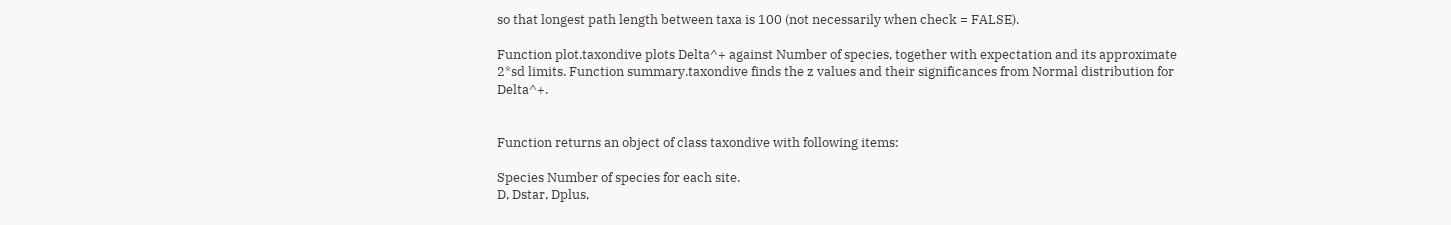so that longest path length between taxa is 100 (not necessarily when check = FALSE).

Function plot.taxondive plots Delta^+ against Number of species, together with expectation and its approximate 2*sd limits. Function summary.taxondive finds the z values and their significances from Normal distribution for Delta^+.


Function returns an object of class taxondive with following items:

Species Number of species for each site.
D, Dstar, Dplus,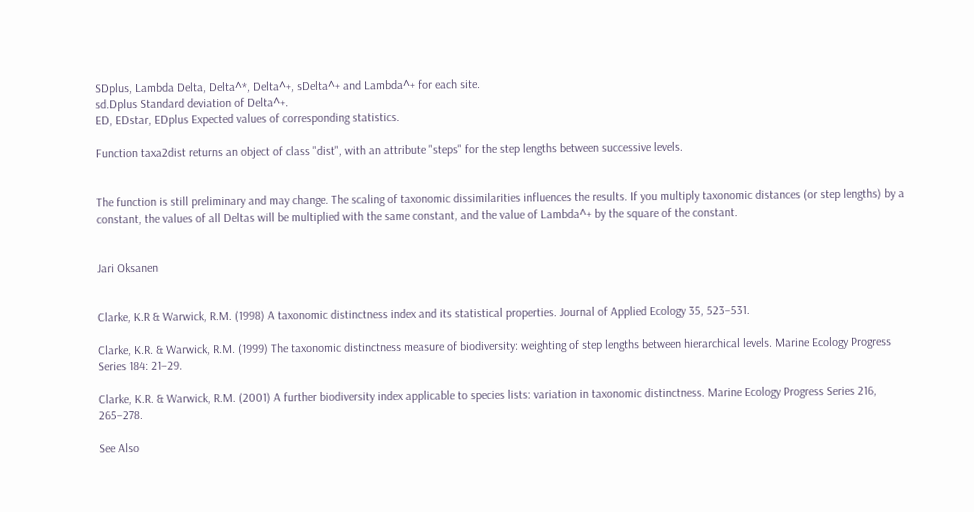SDplus, Lambda Delta, Delta^*, Delta^+, sDelta^+ and Lambda^+ for each site.
sd.Dplus Standard deviation of Delta^+.
ED, EDstar, EDplus Expected values of corresponding statistics.

Function taxa2dist returns an object of class "dist", with an attribute "steps" for the step lengths between successive levels.


The function is still preliminary and may change. The scaling of taxonomic dissimilarities influences the results. If you multiply taxonomic distances (or step lengths) by a constant, the values of all Deltas will be multiplied with the same constant, and the value of Lambda^+ by the square of the constant.


Jari Oksanen


Clarke, K.R & Warwick, R.M. (1998) A taxonomic distinctness index and its statistical properties. Journal of Applied Ecology 35, 523–531.

Clarke, K.R. & Warwick, R.M. (1999) The taxonomic distinctness measure of biodiversity: weighting of step lengths between hierarchical levels. Marine Ecology Progress Series 184: 21–29.

Clarke, K.R. & Warwick, R.M. (2001) A further biodiversity index applicable to species lists: variation in taxonomic distinctness. Marine Ecology Progress Series 216, 265–278.

See Also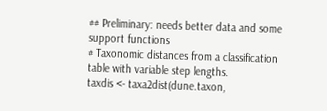## Preliminary: needs better data and some support functions
# Taxonomic distances from a classification table with variable step lengths.
taxdis <- taxa2dist(dune.taxon,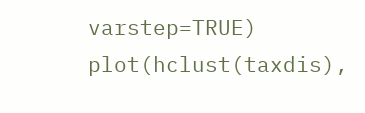varstep=TRUE)
plot(hclust(taxdis),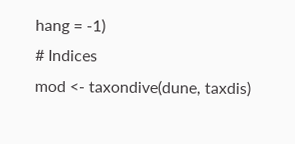hang = -1)
# Indices
mod <- taxondive(dune, taxdis)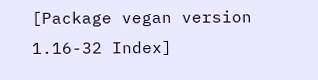[Package vegan version 1.16-32 Index]